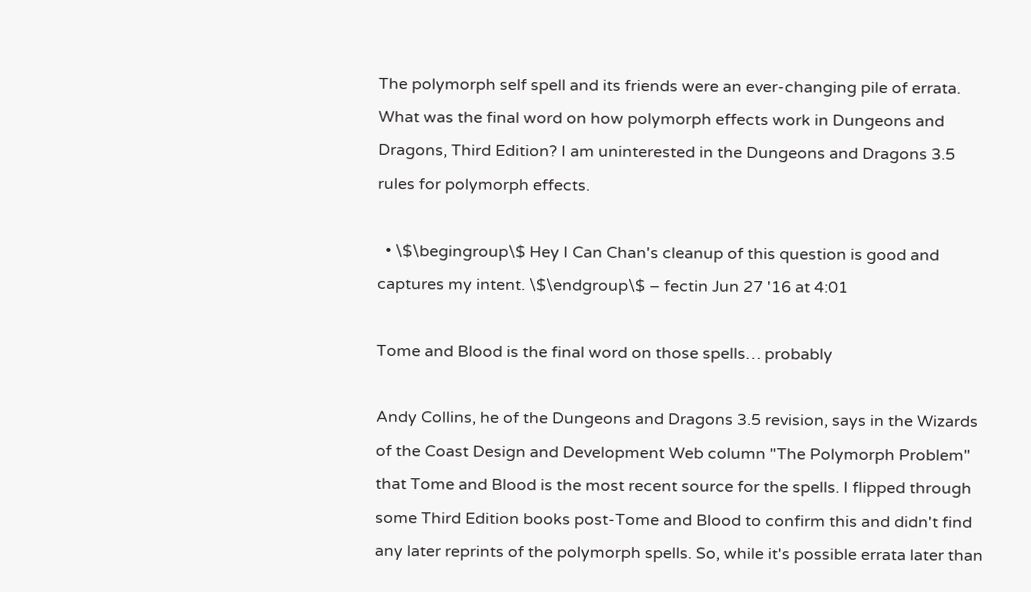The polymorph self spell and its friends were an ever-changing pile of errata. What was the final word on how polymorph effects work in Dungeons and Dragons, Third Edition? I am uninterested in the Dungeons and Dragons 3.5 rules for polymorph effects.

  • \$\begingroup\$ Hey I Can Chan's cleanup of this question is good and captures my intent. \$\endgroup\$ – fectin Jun 27 '16 at 4:01

Tome and Blood is the final word on those spells… probably

Andy Collins, he of the Dungeons and Dragons 3.5 revision, says in the Wizards of the Coast Design and Development Web column "The Polymorph Problem" that Tome and Blood is the most recent source for the spells. I flipped through some Third Edition books post-Tome and Blood to confirm this and didn't find any later reprints of the polymorph spells. So, while it's possible errata later than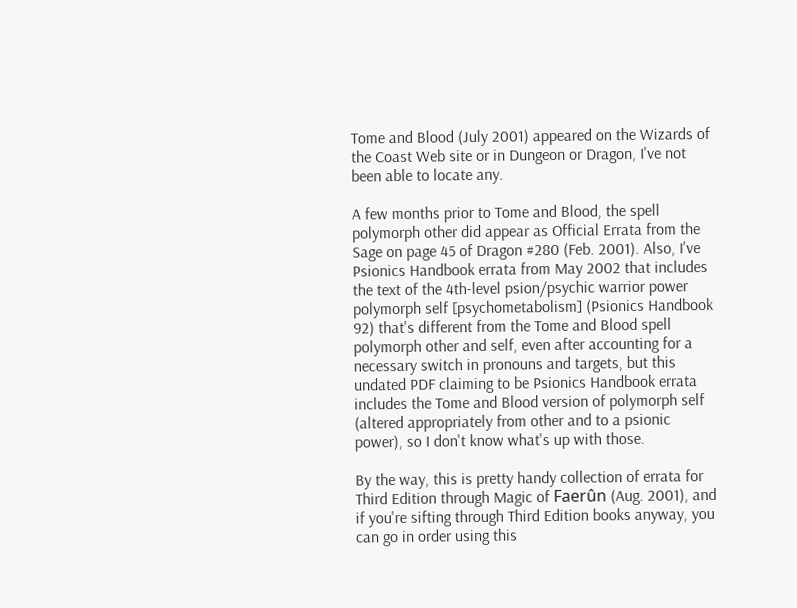Tome and Blood (July 2001) appeared on the Wizards of the Coast Web site or in Dungeon or Dragon, I've not been able to locate any.

A few months prior to Tome and Blood, the spell polymorph other did appear as Official Errata from the Sage on page 45 of Dragon #280 (Feb. 2001). Also, I've Psionics Handbook errata from May 2002 that includes the text of the 4th-level psion/psychic warrior power polymorph self [psychometabolism] (Psionics Handbook 92) that's different from the Tome and Blood spell polymorph other and self, even after accounting for a necessary switch in pronouns and targets, but this undated PDF claiming to be Psionics Handbook errata includes the Tome and Blood version of polymorph self (altered appropriately from other and to a psionic power), so I don't know what's up with those.

By the way, this is pretty handy collection of errata for Third Edition through Magic of Faerûn (Aug. 2001), and if you're sifting through Third Edition books anyway, you can go in order using this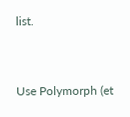list.


Use Polymorph (et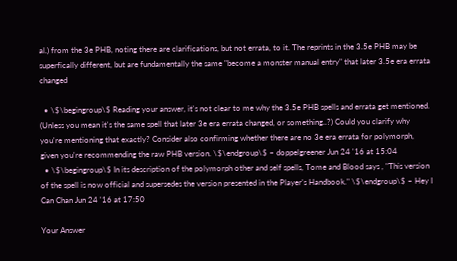al.) from the 3e PHB, noting there are clarifications, but not errata, to it. The reprints in the 3.5e PHB may be superfically different, but are fundamentally the same "become a monster manual entry" that later 3.5e era errata changed

  • \$\begingroup\$ Reading your answer, it's not clear to me why the 3.5e PHB spells and errata get mentioned. (Unless you mean it's the same spell that later 3e era errata changed, or something..?) Could you clarify why you're mentioning that exactly? Consider also confirming whether there are no 3e era errata for polymorph, given you're recommending the raw PHB version. \$\endgroup\$ – doppelgreener Jun 24 '16 at 15:04
  • \$\begingroup\$ In its description of the polymorph other and self spells, Tome and Blood says , "This version of the spell is now official and supersedes the version presented in the Player’s Handbook." \$\endgroup\$ – Hey I Can Chan Jun 24 '16 at 17:50

Your Answer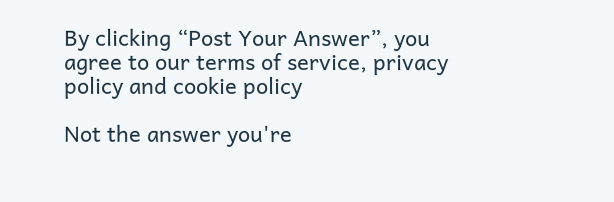By clicking “Post Your Answer”, you agree to our terms of service, privacy policy and cookie policy

Not the answer you're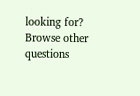looking for? Browse other questions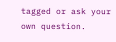tagged or ask your own question.